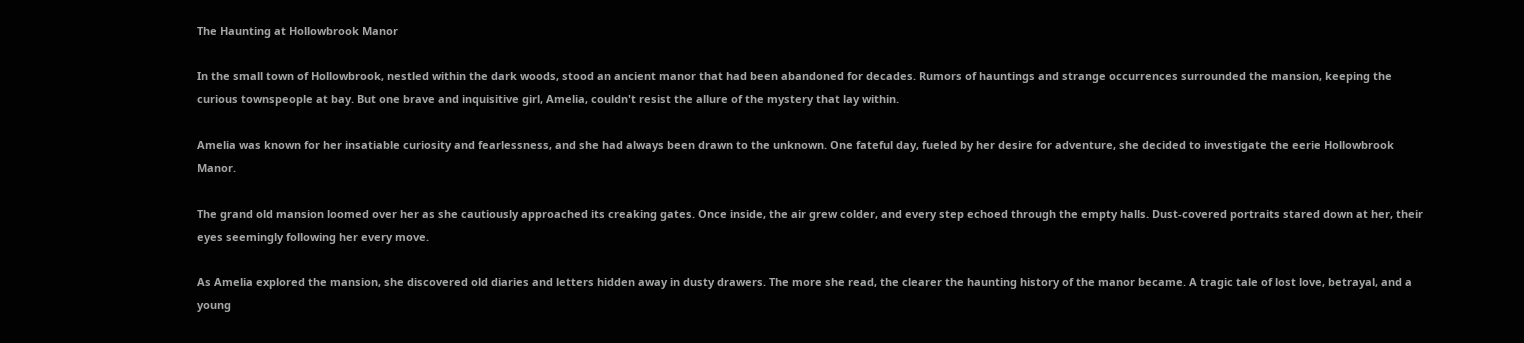The Haunting at Hollowbrook Manor

In the small town of Hollowbrook, nestled within the dark woods, stood an ancient manor that had been abandoned for decades. Rumors of hauntings and strange occurrences surrounded the mansion, keeping the curious townspeople at bay. But one brave and inquisitive girl, Amelia, couldn't resist the allure of the mystery that lay within.

Amelia was known for her insatiable curiosity and fearlessness, and she had always been drawn to the unknown. One fateful day, fueled by her desire for adventure, she decided to investigate the eerie Hollowbrook Manor.

The grand old mansion loomed over her as she cautiously approached its creaking gates. Once inside, the air grew colder, and every step echoed through the empty halls. Dust-covered portraits stared down at her, their eyes seemingly following her every move.

As Amelia explored the mansion, she discovered old diaries and letters hidden away in dusty drawers. The more she read, the clearer the haunting history of the manor became. A tragic tale of lost love, betrayal, and a young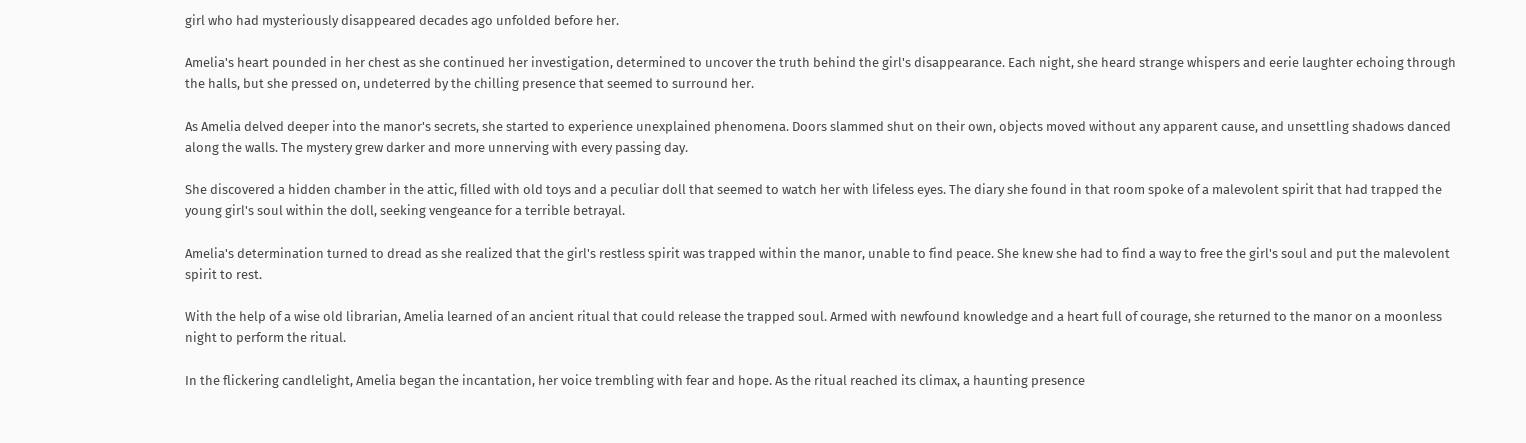girl who had mysteriously disappeared decades ago unfolded before her.

Amelia's heart pounded in her chest as she continued her investigation, determined to uncover the truth behind the girl's disappearance. Each night, she heard strange whispers and eerie laughter echoing through the halls, but she pressed on, undeterred by the chilling presence that seemed to surround her.

As Amelia delved deeper into the manor's secrets, she started to experience unexplained phenomena. Doors slammed shut on their own, objects moved without any apparent cause, and unsettling shadows danced along the walls. The mystery grew darker and more unnerving with every passing day.

She discovered a hidden chamber in the attic, filled with old toys and a peculiar doll that seemed to watch her with lifeless eyes. The diary she found in that room spoke of a malevolent spirit that had trapped the young girl's soul within the doll, seeking vengeance for a terrible betrayal.

Amelia's determination turned to dread as she realized that the girl's restless spirit was trapped within the manor, unable to find peace. She knew she had to find a way to free the girl's soul and put the malevolent spirit to rest.

With the help of a wise old librarian, Amelia learned of an ancient ritual that could release the trapped soul. Armed with newfound knowledge and a heart full of courage, she returned to the manor on a moonless night to perform the ritual.

In the flickering candlelight, Amelia began the incantation, her voice trembling with fear and hope. As the ritual reached its climax, a haunting presence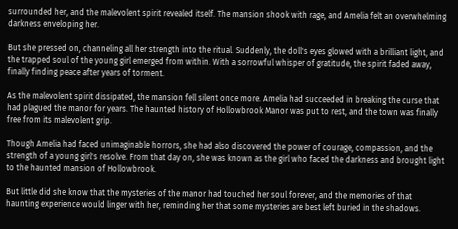surrounded her, and the malevolent spirit revealed itself. The mansion shook with rage, and Amelia felt an overwhelming darkness enveloping her.

But she pressed on, channeling all her strength into the ritual. Suddenly, the doll's eyes glowed with a brilliant light, and the trapped soul of the young girl emerged from within. With a sorrowful whisper of gratitude, the spirit faded away, finally finding peace after years of torment.

As the malevolent spirit dissipated, the mansion fell silent once more. Amelia had succeeded in breaking the curse that had plagued the manor for years. The haunted history of Hollowbrook Manor was put to rest, and the town was finally free from its malevolent grip.

Though Amelia had faced unimaginable horrors, she had also discovered the power of courage, compassion, and the strength of a young girl's resolve. From that day on, she was known as the girl who faced the darkness and brought light to the haunted mansion of Hollowbrook.

But little did she know that the mysteries of the manor had touched her soul forever, and the memories of that haunting experience would linger with her, reminding her that some mysteries are best left buried in the shadows.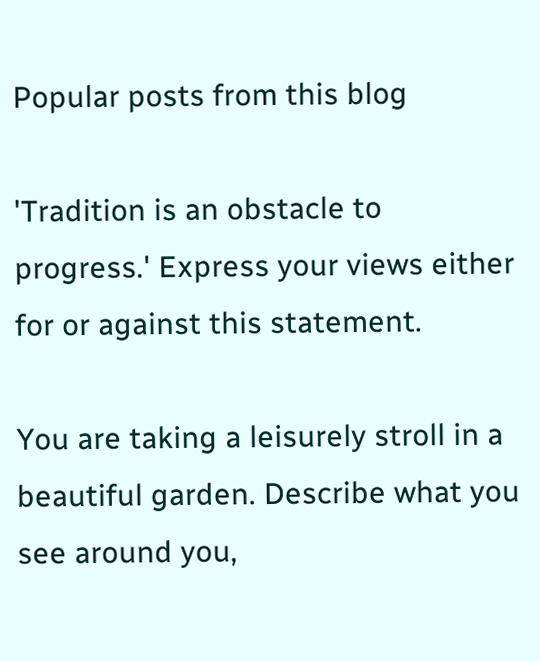Popular posts from this blog

'Tradition is an obstacle to progress.' Express your views either for or against this statement.

You are taking a leisurely stroll in a beautiful garden. Describe what you see around you,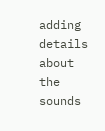adding details about the sounds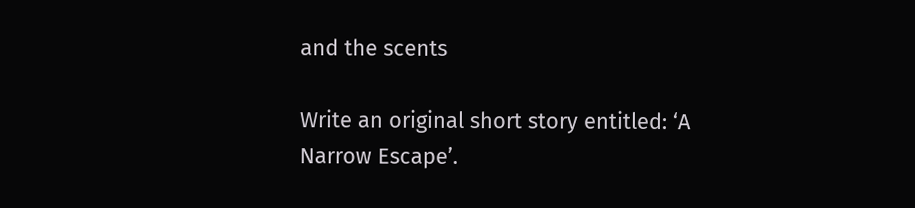and the scents

Write an original short story entitled: ‘A Narrow Escape’.